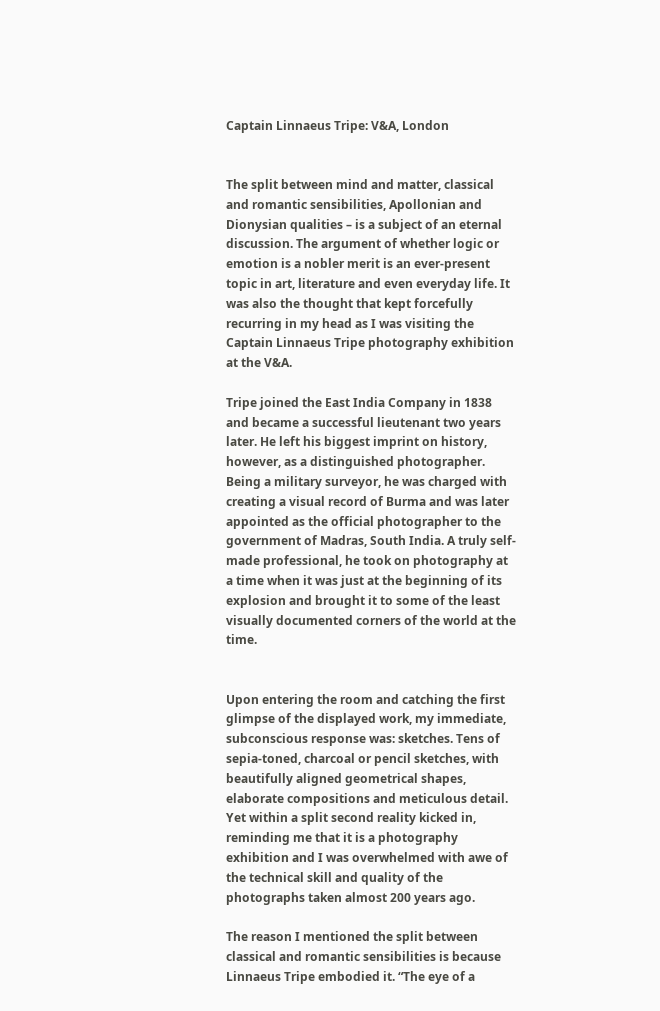Captain Linnaeus Tripe: V&A, London


The split between mind and matter, classical and romantic sensibilities, Apollonian and Dionysian qualities – is a subject of an eternal discussion. The argument of whether logic or emotion is a nobler merit is an ever-present topic in art, literature and even everyday life. It was also the thought that kept forcefully recurring in my head as I was visiting the Captain Linnaeus Tripe photography exhibition at the V&A.

Tripe joined the East India Company in 1838 and became a successful lieutenant two years later. He left his biggest imprint on history, however, as a distinguished photographer. Being a military surveyor, he was charged with creating a visual record of Burma and was later appointed as the official photographer to the government of Madras, South India. A truly self-made professional, he took on photography at a time when it was just at the beginning of its explosion and brought it to some of the least visually documented corners of the world at the time.


Upon entering the room and catching the first glimpse of the displayed work, my immediate, subconscious response was: sketches. Tens of sepia-toned, charcoal or pencil sketches, with beautifully aligned geometrical shapes, elaborate compositions and meticulous detail. Yet within a split second reality kicked in, reminding me that it is a photography exhibition and I was overwhelmed with awe of the technical skill and quality of the photographs taken almost 200 years ago.

The reason I mentioned the split between classical and romantic sensibilities is because Linnaeus Tripe embodied it. “The eye of a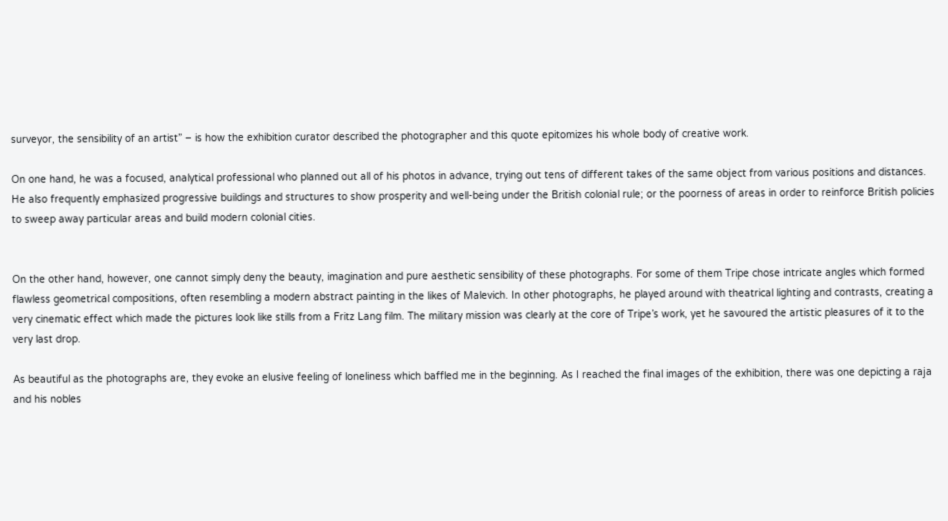surveyor, the sensibility of an artist” – is how the exhibition curator described the photographer and this quote epitomizes his whole body of creative work.

On one hand, he was a focused, analytical professional who planned out all of his photos in advance, trying out tens of different takes of the same object from various positions and distances. He also frequently emphasized progressive buildings and structures to show prosperity and well-being under the British colonial rule; or the poorness of areas in order to reinforce British policies to sweep away particular areas and build modern colonial cities.


On the other hand, however, one cannot simply deny the beauty, imagination and pure aesthetic sensibility of these photographs. For some of them Tripe chose intricate angles which formed flawless geometrical compositions, often resembling a modern abstract painting in the likes of Malevich. In other photographs, he played around with theatrical lighting and contrasts, creating a very cinematic effect which made the pictures look like stills from a Fritz Lang film. The military mission was clearly at the core of Tripe’s work, yet he savoured the artistic pleasures of it to the very last drop.

As beautiful as the photographs are, they evoke an elusive feeling of loneliness which baffled me in the beginning. As I reached the final images of the exhibition, there was one depicting a raja and his nobles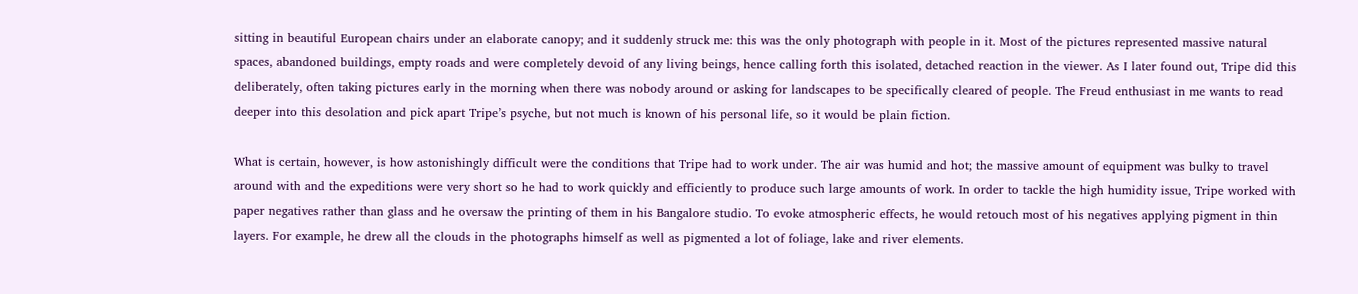sitting in beautiful European chairs under an elaborate canopy; and it suddenly struck me: this was the only photograph with people in it. Most of the pictures represented massive natural spaces, abandoned buildings, empty roads and were completely devoid of any living beings, hence calling forth this isolated, detached reaction in the viewer. As I later found out, Tripe did this deliberately, often taking pictures early in the morning when there was nobody around or asking for landscapes to be specifically cleared of people. The Freud enthusiast in me wants to read deeper into this desolation and pick apart Tripe’s psyche, but not much is known of his personal life, so it would be plain fiction.

What is certain, however, is how astonishingly difficult were the conditions that Tripe had to work under. The air was humid and hot; the massive amount of equipment was bulky to travel around with and the expeditions were very short so he had to work quickly and efficiently to produce such large amounts of work. In order to tackle the high humidity issue, Tripe worked with paper negatives rather than glass and he oversaw the printing of them in his Bangalore studio. To evoke atmospheric effects, he would retouch most of his negatives applying pigment in thin layers. For example, he drew all the clouds in the photographs himself as well as pigmented a lot of foliage, lake and river elements.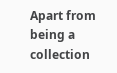Apart from being a collection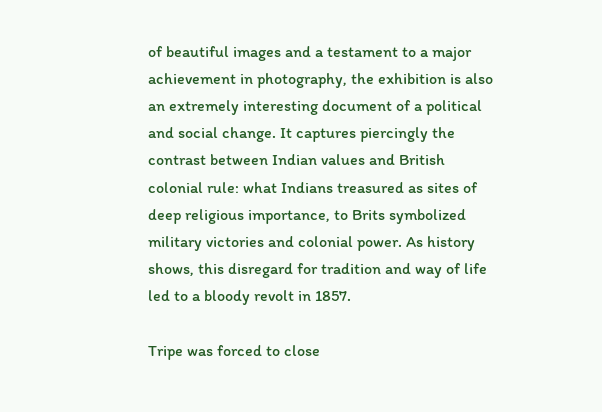of beautiful images and a testament to a major achievement in photography, the exhibition is also an extremely interesting document of a political and social change. It captures piercingly the contrast between Indian values and British colonial rule: what Indians treasured as sites of deep religious importance, to Brits symbolized military victories and colonial power. As history shows, this disregard for tradition and way of life led to a bloody revolt in 1857.

Tripe was forced to close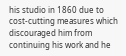his studio in 1860 due to cost-cutting measures which discouraged him from continuing his work and he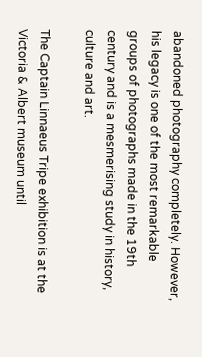abandoned photography completely. However, his legacy is one of the most remarkable groups of photographs made in the 19th century and is a mesmerising study in history, culture and art.

The Captain Linnaeus Tripe exhibition is at the Victoria & Albert museum until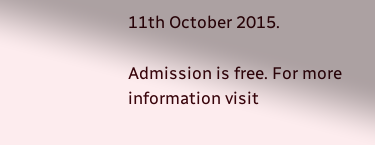11th October 2015.

Admission is free. For more information visit